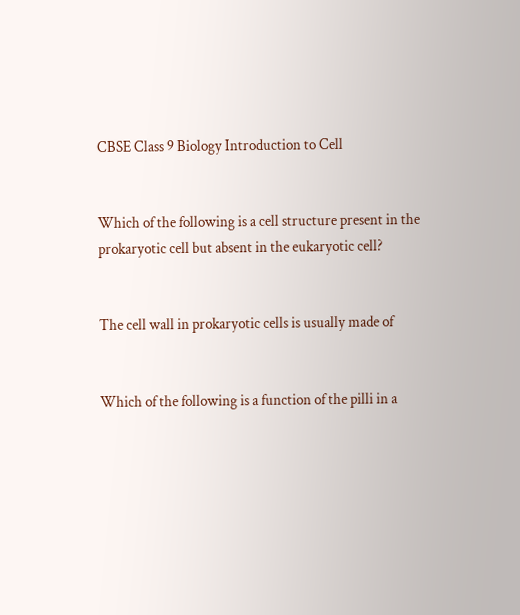CBSE Class 9 Biology Introduction to Cell


Which of the following is a cell structure present in the prokaryotic cell but absent in the eukaryotic cell?


The cell wall in prokaryotic cells is usually made of


Which of the following is a function of the pilli in a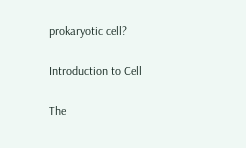prokaryotic cell?

Introduction to Cell

The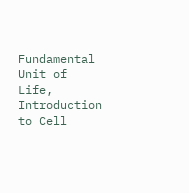Fundamental Unit of Life, Introduction to Cell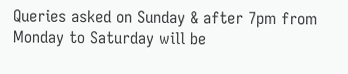Queries asked on Sunday & after 7pm from Monday to Saturday will be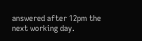answered after 12pm the next working day.